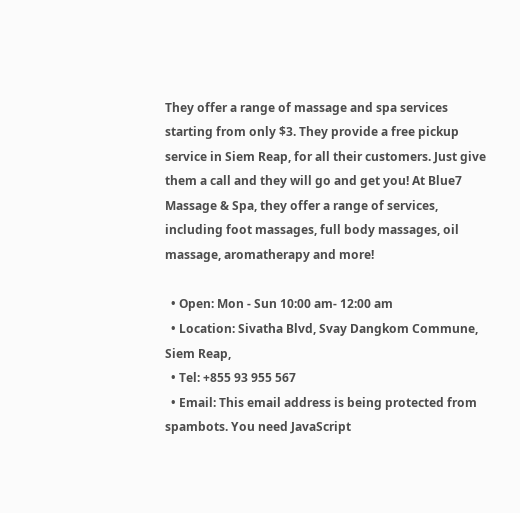They offer a range of massage and spa services starting from only $3. They provide a free pickup service in Siem Reap, for all their customers. Just give them a call and they will go and get you! At Blue7 Massage & Spa, they offer a range of services, including foot massages, full body massages, oil massage, aromatherapy and more!

  • Open: Mon - Sun 10:00 am- 12:00 am
  • Location: Sivatha Blvd, Svay Dangkom Commune, Siem Reap,
  • Tel: +855 93 955 567
  • Email: This email address is being protected from spambots. You need JavaScript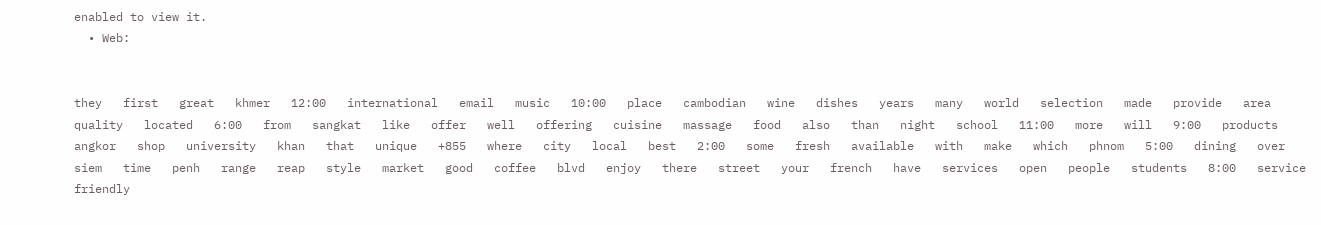enabled to view it.
  • Web:


they   first   great   khmer   12:00   international   email   music   10:00   place   cambodian   wine   dishes   years   many   world   selection   made   provide   area   quality   located   6:00   from   sangkat   like   offer   well   offering   cuisine   massage   food   also   than   night   school   11:00   more   will   9:00   products   angkor   shop   university   khan   that   unique   +855   where   city   local   best   2:00   some   fresh   available   with   make   which   phnom   5:00   dining   over   siem   time   penh   range   reap   style   market   good   coffee   blvd   enjoy   there   street   your   french   have   services   open   people   students   8:00   service   friendly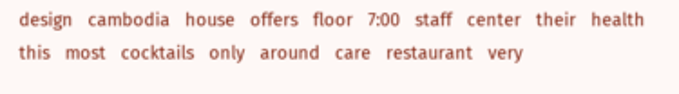design   cambodia   house   offers   floor   7:00   staff   center   their   health   this   most   cocktails   only   around   care   restaurant   very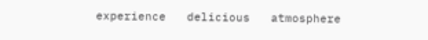experience   delicious   atmosphere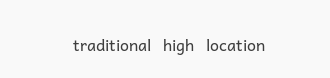traditional   high   location